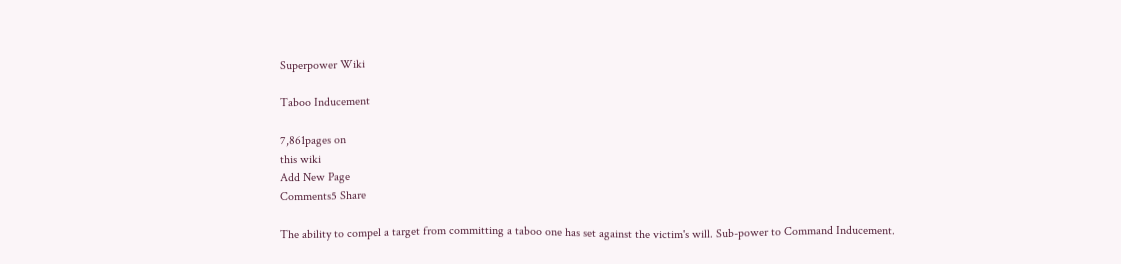Superpower Wiki

Taboo Inducement

7,861pages on
this wiki
Add New Page
Comments5 Share

The ability to compel a target from committing a taboo one has set against the victim's will. Sub-power to Command Inducement.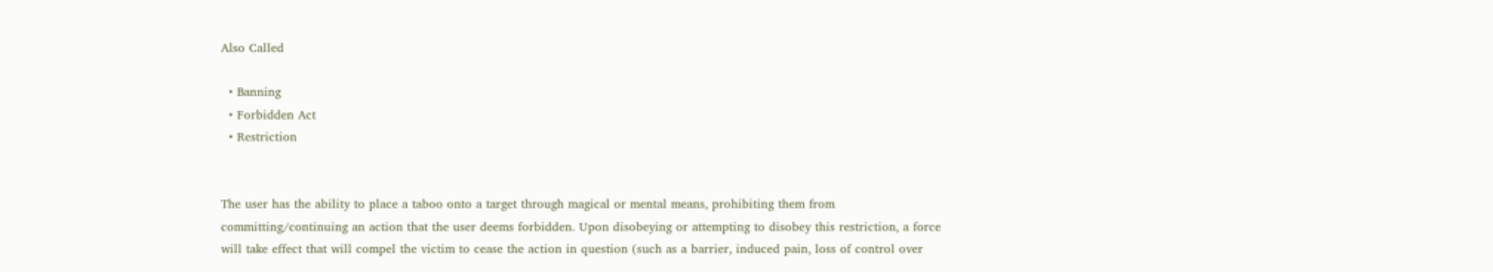Also Called

  • Banning
  • Forbidden Act
  • Restriction


The user has the ability to place a taboo onto a target through magical or mental means, prohibiting them from committing/continuing an action that the user deems forbidden. Upon disobeying or attempting to disobey this restriction, a force will take effect that will compel the victim to cease the action in question (such as a barrier, induced pain, loss of control over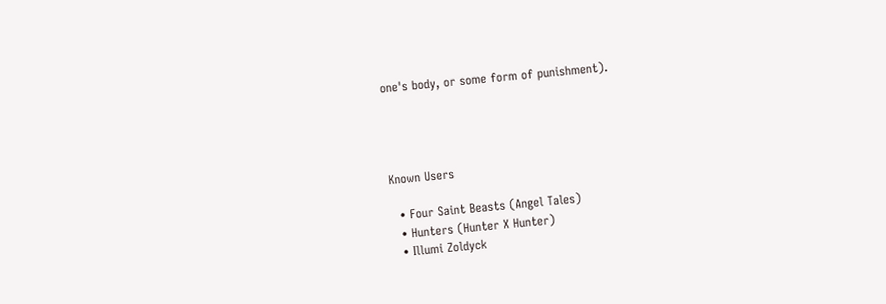one's body, or some form of punishment).




Known Users

  • Four Saint Beasts (Angel Tales)
  • Hunters (Hunter X Hunter)
  • Illumi Zoldyck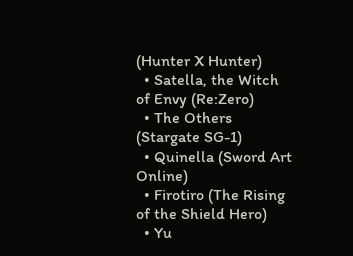(Hunter X Hunter)
  • Satella, the Witch of Envy (Re:Zero)
  • The Others (Stargate SG-1)
  • Quinella (Sword Art Online)
  • Firotiro (The Rising of the Shield Hero)
  • Yu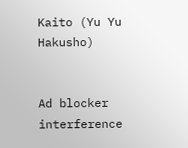Kaito (Yu Yu Hakusho)


Ad blocker interference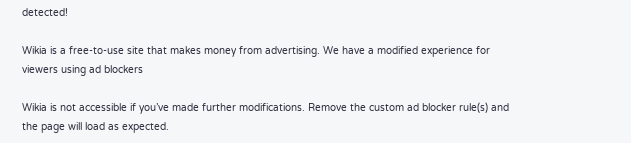detected!

Wikia is a free-to-use site that makes money from advertising. We have a modified experience for viewers using ad blockers

Wikia is not accessible if you’ve made further modifications. Remove the custom ad blocker rule(s) and the page will load as expected.